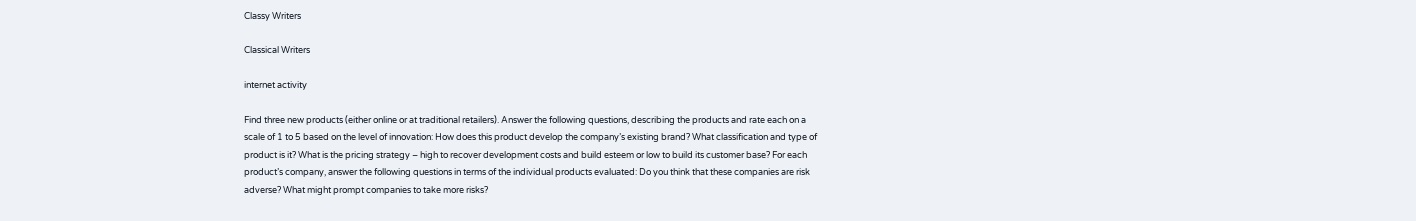Classy Writers

Classical Writers

internet activity

Find three new products (either online or at traditional retailers). Answer the following questions, describing the products and rate each on a scale of 1 to 5 based on the level of innovation: How does this product develop the company’s existing brand? What classification and type of product is it? What is the pricing strategy – high to recover development costs and build esteem or low to build its customer base? For each product’s company, answer the following questions in terms of the individual products evaluated: Do you think that these companies are risk adverse? What might prompt companies to take more risks?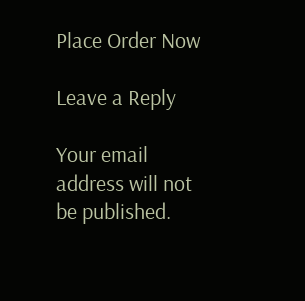Place Order Now

Leave a Reply

Your email address will not be published.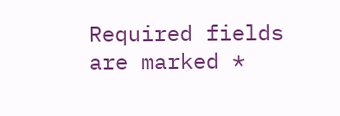Required fields are marked *